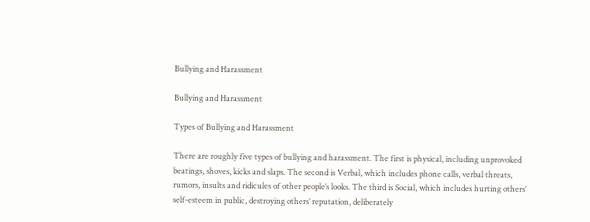Bullying and Harassment

Bullying and Harassment

Types of Bullying and Harassment

There are roughly five types of bullying and harassment. The first is physical, including unprovoked beatings, shoves, kicks and slaps. The second is Verbal, which includes phone calls, verbal threats, rumors, insults and ridicules of other people’s looks. The third is Social, which includes hurting others’ self-esteem in public, destroying others’ reputation, deliberately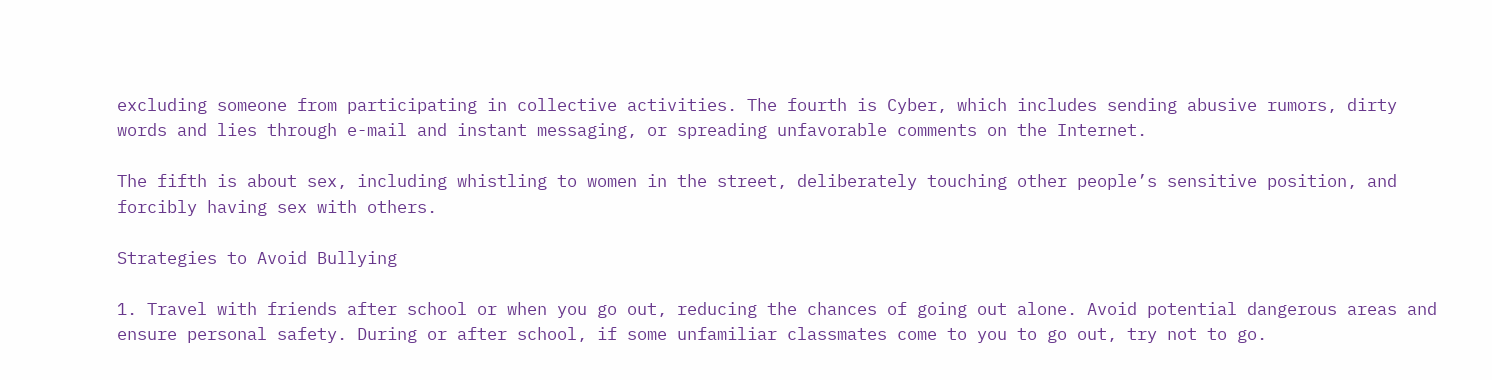excluding someone from participating in collective activities. The fourth is Cyber, which includes sending abusive rumors, dirty words and lies through e-mail and instant messaging, or spreading unfavorable comments on the Internet.

The fifth is about sex, including whistling to women in the street, deliberately touching other people’s sensitive position, and forcibly having sex with others.

Strategies to Avoid Bullying

1. Travel with friends after school or when you go out, reducing the chances of going out alone. Avoid potential dangerous areas and ensure personal safety. During or after school, if some unfamiliar classmates come to you to go out, try not to go.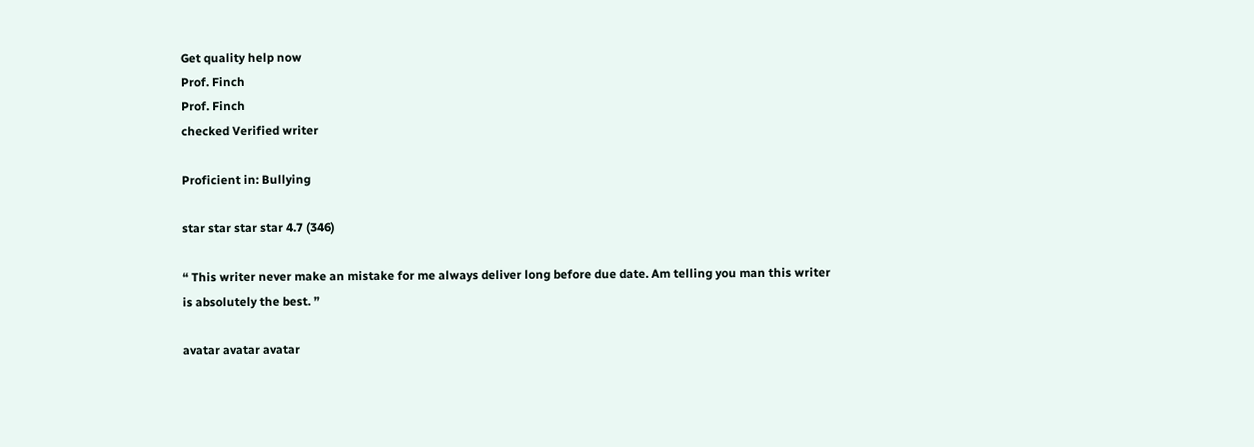Get quality help now
Prof. Finch
Prof. Finch
checked Verified writer

Proficient in: Bullying

star star star star 4.7 (346)

“ This writer never make an mistake for me always deliver long before due date. Am telling you man this writer is absolutely the best. ”

avatar avatar avatar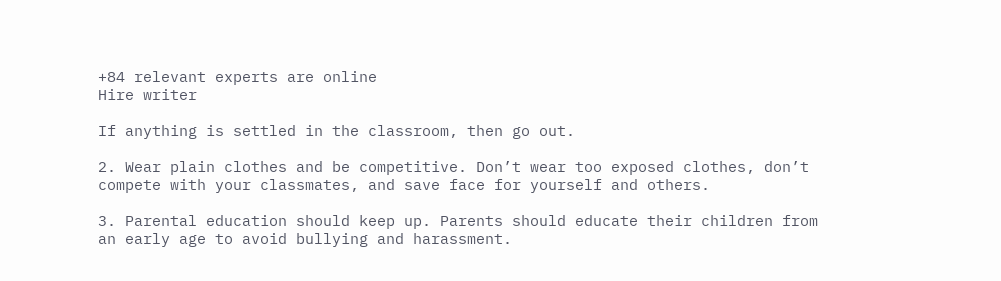+84 relevant experts are online
Hire writer

If anything is settled in the classroom, then go out.

2. Wear plain clothes and be competitive. Don’t wear too exposed clothes, don’t compete with your classmates, and save face for yourself and others.

3. Parental education should keep up. Parents should educate their children from an early age to avoid bullying and harassment.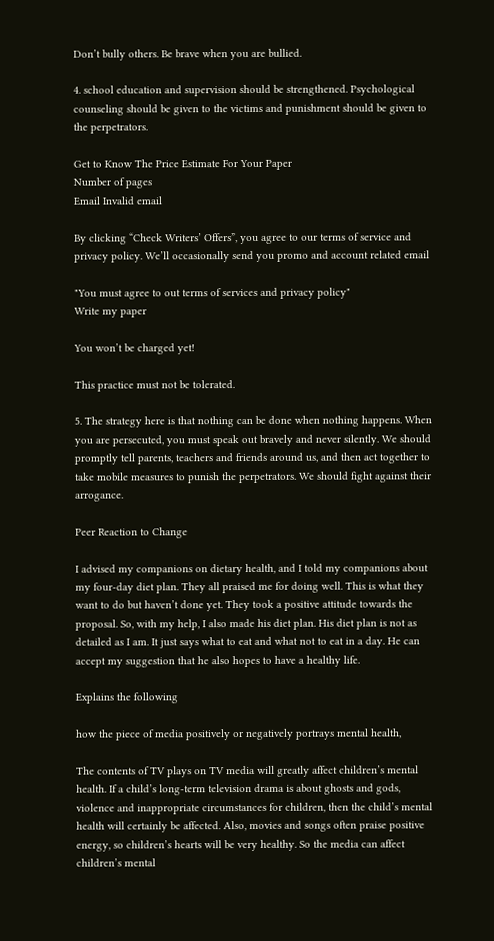Don’t bully others. Be brave when you are bullied.

4. school education and supervision should be strengthened. Psychological counseling should be given to the victims and punishment should be given to the perpetrators.

Get to Know The Price Estimate For Your Paper
Number of pages
Email Invalid email

By clicking “Check Writers’ Offers”, you agree to our terms of service and privacy policy. We’ll occasionally send you promo and account related email

"You must agree to out terms of services and privacy policy"
Write my paper

You won’t be charged yet!

This practice must not be tolerated.

5. The strategy here is that nothing can be done when nothing happens. When you are persecuted, you must speak out bravely and never silently. We should promptly tell parents, teachers and friends around us, and then act together to take mobile measures to punish the perpetrators. We should fight against their arrogance.

Peer Reaction to Change

I advised my companions on dietary health, and I told my companions about my four-day diet plan. They all praised me for doing well. This is what they want to do but haven’t done yet. They took a positive attitude towards the proposal. So, with my help, I also made his diet plan. His diet plan is not as detailed as I am. It just says what to eat and what not to eat in a day. He can accept my suggestion that he also hopes to have a healthy life.

Explains the following

how the piece of media positively or negatively portrays mental health,

The contents of TV plays on TV media will greatly affect children’s mental health. If a child’s long-term television drama is about ghosts and gods, violence and inappropriate circumstances for children, then the child’s mental health will certainly be affected. Also, movies and songs often praise positive energy, so children’s hearts will be very healthy. So the media can affect children’s mental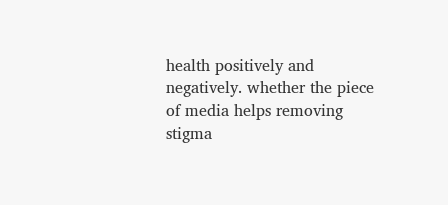health positively and negatively. whether the piece of media helps removing stigma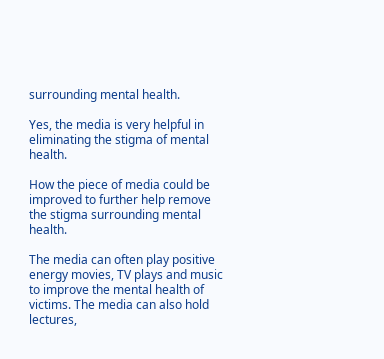surrounding mental health.

Yes, the media is very helpful in eliminating the stigma of mental health.

How the piece of media could be improved to further help remove the stigma surrounding mental health.

The media can often play positive energy movies, TV plays and music to improve the mental health of victims. The media can also hold lectures,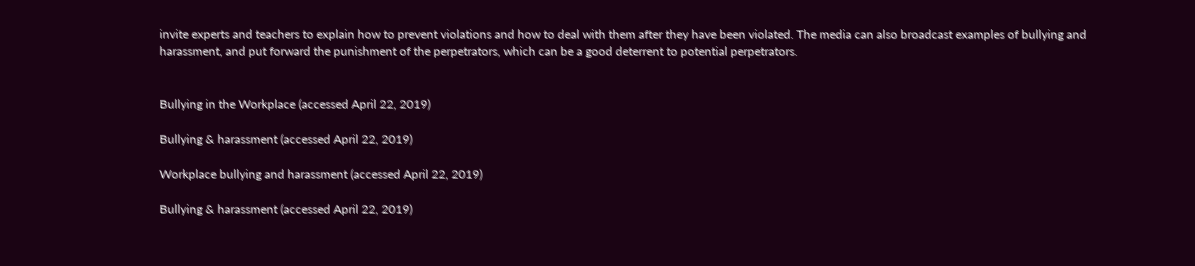invite experts and teachers to explain how to prevent violations and how to deal with them after they have been violated. The media can also broadcast examples of bullying and harassment, and put forward the punishment of the perpetrators, which can be a good deterrent to potential perpetrators.


Bullying in the Workplace (accessed April 22, 2019)

Bullying & harassment (accessed April 22, 2019)

Workplace bullying and harassment (accessed April 22, 2019)

Bullying & harassment (accessed April 22, 2019)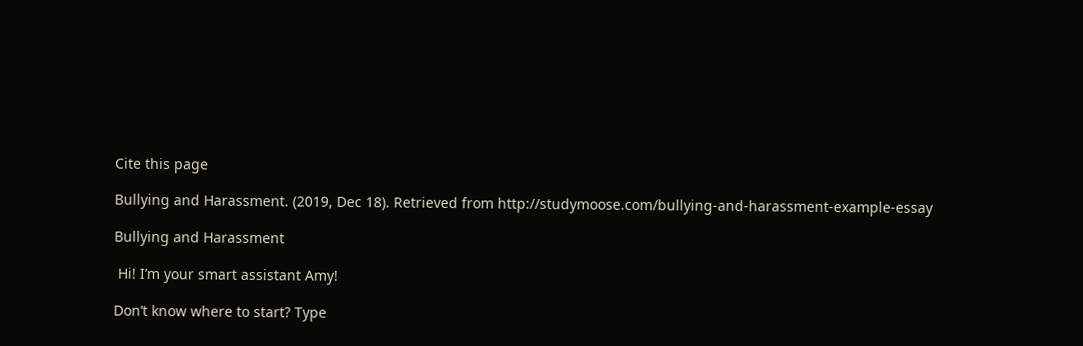Cite this page

Bullying and Harassment. (2019, Dec 18). Retrieved from http://studymoose.com/bullying-and-harassment-example-essay

Bullying and Harassment

 Hi! I’m your smart assistant Amy!

Don’t know where to start? Type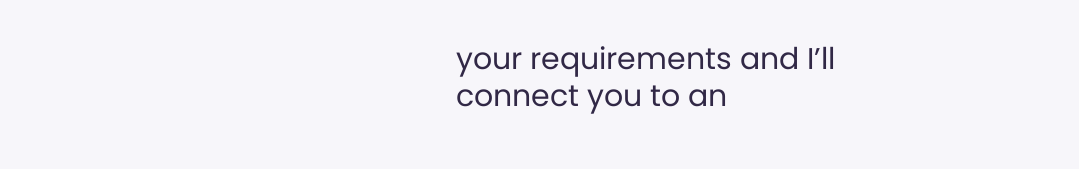your requirements and I’ll connect you to an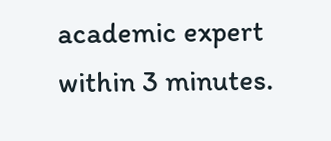academic expert within 3 minutes.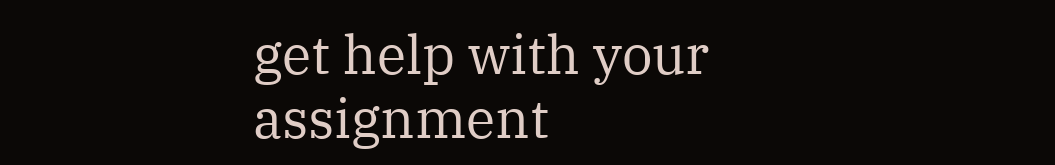get help with your assignment